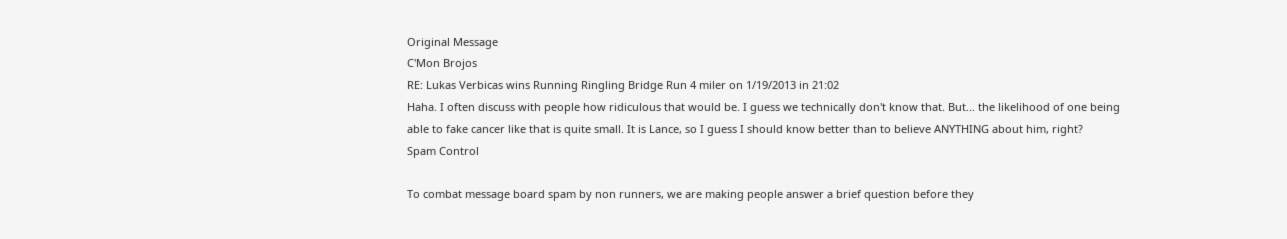Original Message
C'Mon Brojos
RE: Lukas Verbicas wins Running Ringling Bridge Run 4 miler on 1/19/2013 in 21:02
Haha. I often discuss with people how ridiculous that would be. I guess we technically don't know that. But... the likelihood of one being able to fake cancer like that is quite small. It is Lance, so I guess I should know better than to believe ANYTHING about him, right?
Spam Control

To combat message board spam by non runners, we are making people answer a brief question before they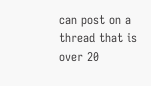can post on a thread that is over 20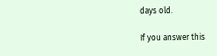days old.

If you answer this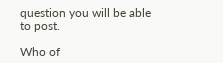question you will be able to post.

Who of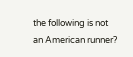the following is not an American runner?